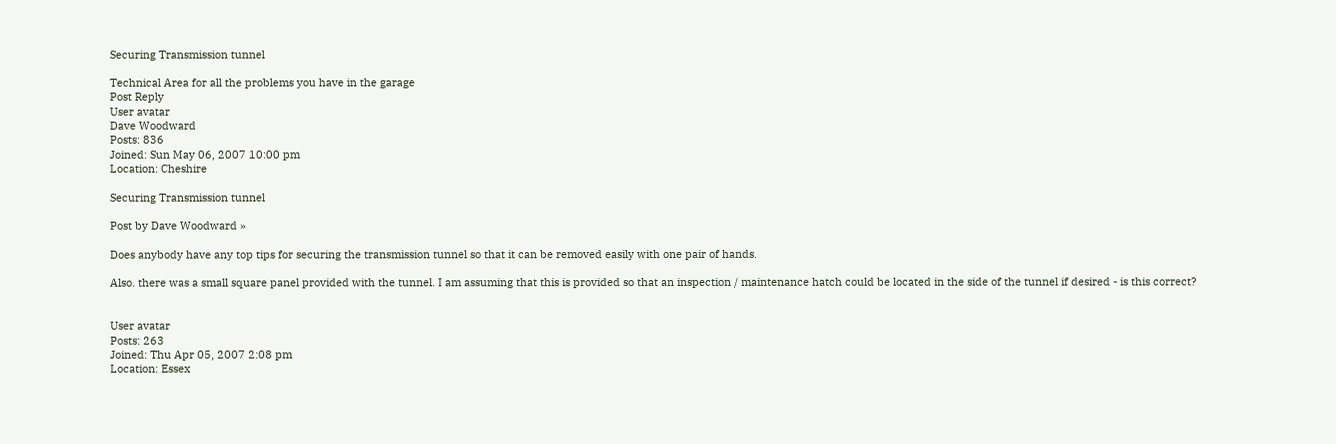Securing Transmission tunnel

Technical Area for all the problems you have in the garage
Post Reply
User avatar
Dave Woodward
Posts: 836
Joined: Sun May 06, 2007 10:00 pm
Location: Cheshire

Securing Transmission tunnel

Post by Dave Woodward »

Does anybody have any top tips for securing the transmission tunnel so that it can be removed easily with one pair of hands.

Also. there was a small square panel provided with the tunnel. I am assuming that this is provided so that an inspection / maintenance hatch could be located in the side of the tunnel if desired - is this correct?


User avatar
Posts: 263
Joined: Thu Apr 05, 2007 2:08 pm
Location: Essex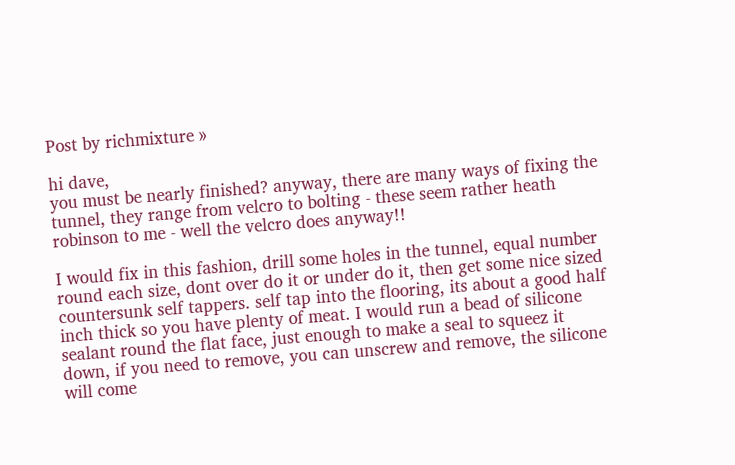Post by richmixture »

hi dave,
you must be nearly finished? anyway, there are many ways of fixing the tunnel, they range from velcro to bolting - these seem rather heath robinson to me - well the velcro does anyway!!

I would fix in this fashion, drill some holes in the tunnel, equal number round each size, dont over do it or under do it, then get some nice sized countersunk self tappers. self tap into the flooring, its about a good half inch thick so you have plenty of meat. I would run a bead of silicone sealant round the flat face, just enough to make a seal to squeez it down, if you need to remove, you can unscrew and remove, the silicone will come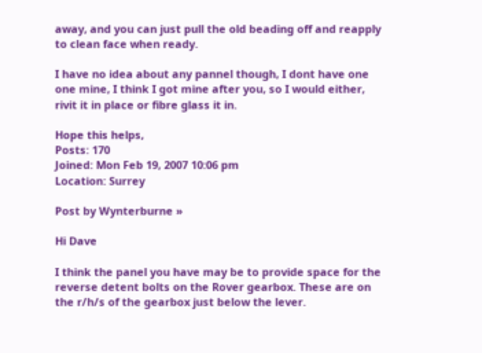away, and you can just pull the old beading off and reapply to clean face when ready.

I have no idea about any pannel though, I dont have one one mine, I think I got mine after you, so I would either, rivit it in place or fibre glass it in.

Hope this helps,
Posts: 170
Joined: Mon Feb 19, 2007 10:06 pm
Location: Surrey

Post by Wynterburne »

Hi Dave

I think the panel you have may be to provide space for the reverse detent bolts on the Rover gearbox. These are on the r/h/s of the gearbox just below the lever.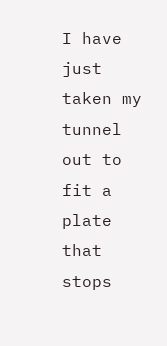I have just taken my tunnel out to fit a plate that stops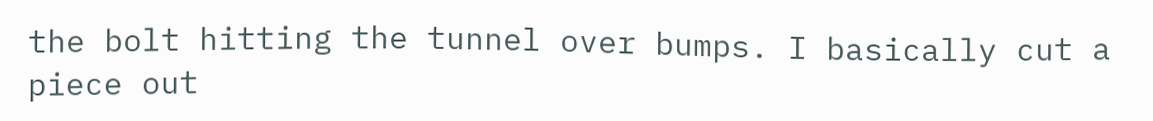the bolt hitting the tunnel over bumps. I basically cut a piece out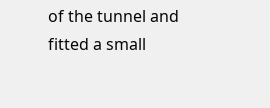of the tunnel and fitted a small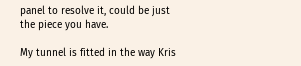panel to resolve it, could be just the piece you have.

My tunnel is fitted in the way Kris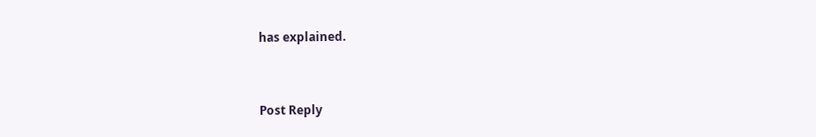has explained.


Post Reply